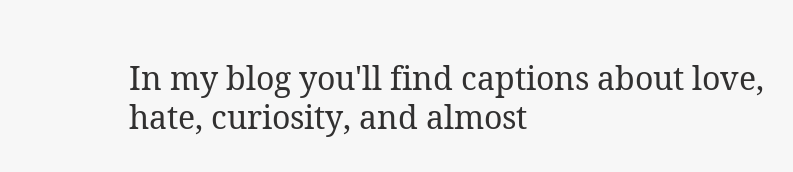In my blog you'll find captions about love, hate, curiosity, and almost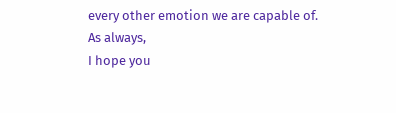every other emotion we are capable of.
As always,
I hope you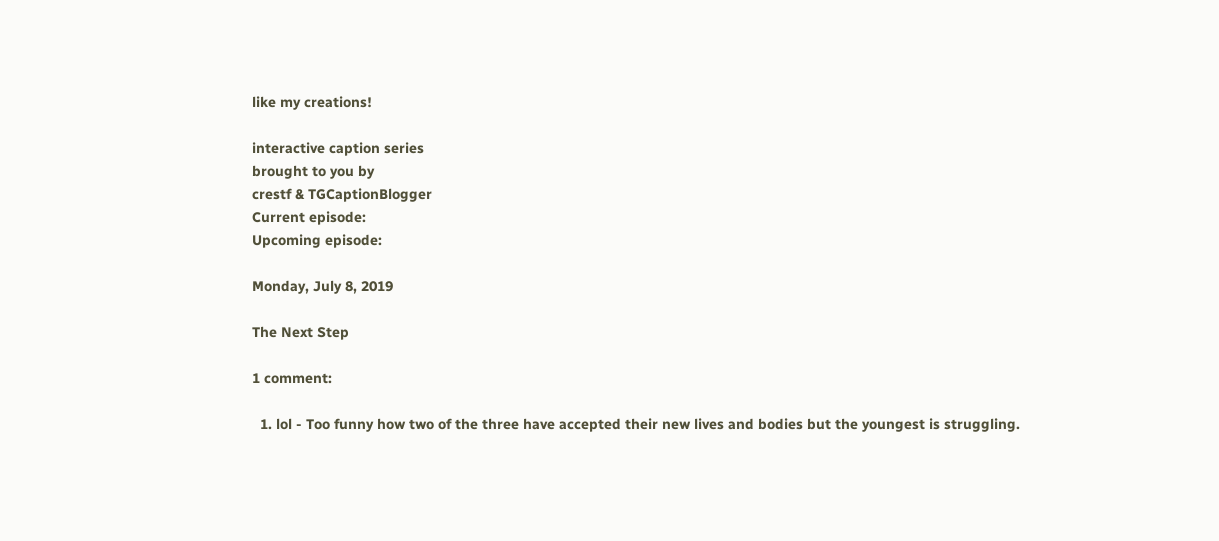like my creations!

interactive caption series
brought to you by
crestf & TGCaptionBlogger
Current episode:
Upcoming episode:

Monday, July 8, 2019

The Next Step

1 comment:

  1. lol - Too funny how two of the three have accepted their new lives and bodies but the youngest is struggling.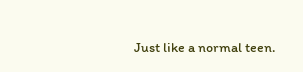Just like a normal teen.